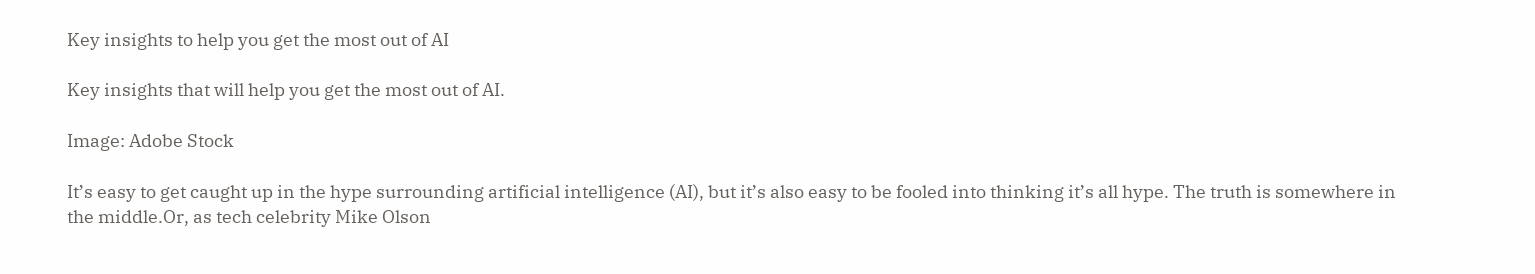Key insights to help you get the most out of AI

Key insights that will help you get the most out of AI.

Image: Adobe Stock

It’s easy to get caught up in the hype surrounding artificial intelligence (AI), but it’s also easy to be fooled into thinking it’s all hype. The truth is somewhere in the middle.Or, as tech celebrity Mike Olson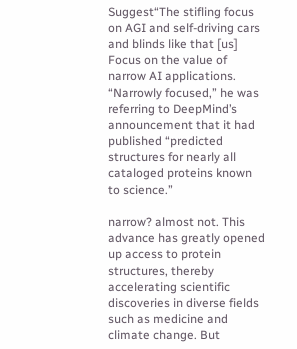Suggest“The stifling focus on AGI and self-driving cars and blinds like that [us] Focus on the value of narrow AI applications. “Narrowly focused,” he was referring to DeepMind’s announcement that it had published “predicted structures for nearly all cataloged proteins known to science.”

narrow? almost not. This advance has greatly opened up access to protein structures, thereby accelerating scientific discoveries in diverse fields such as medicine and climate change. But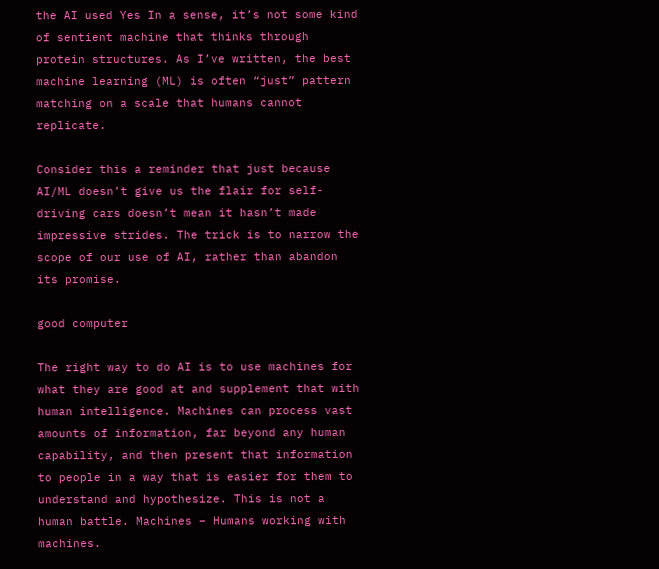the AI used Yes In a sense, it’s not some kind of sentient machine that thinks through protein structures. As I’ve written, the best machine learning (ML) is often “just” pattern matching on a scale that humans cannot replicate.

Consider this a reminder that just because AI/ML doesn’t give us the flair for self-driving cars doesn’t mean it hasn’t made impressive strides. The trick is to narrow the scope of our use of AI, rather than abandon its promise.

good computer

The right way to do AI is to use machines for what they are good at and supplement that with human intelligence. Machines can process vast amounts of information, far beyond any human capability, and then present that information to people in a way that is easier for them to understand and hypothesize. This is not a human battle. Machines – Humans working with machines.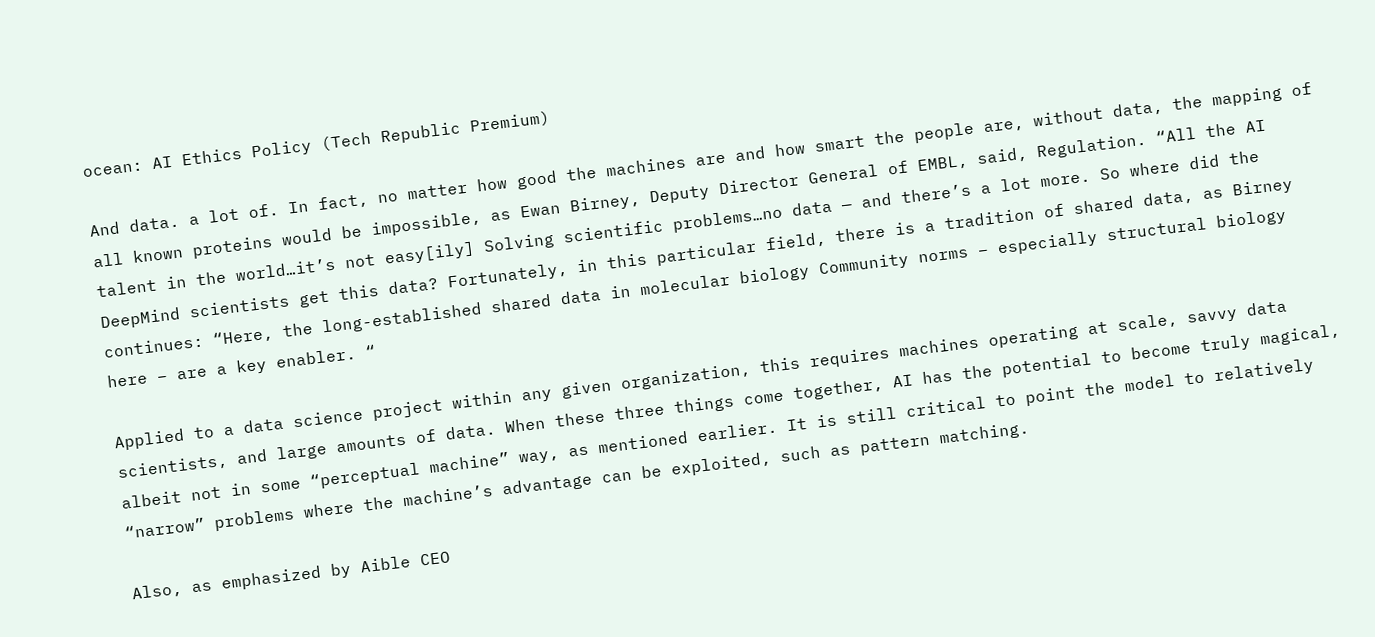ocean: AI Ethics Policy (Tech Republic Premium)

And data. a lot of. In fact, no matter how good the machines are and how smart the people are, without data, the mapping of all known proteins would be impossible, as Ewan Birney, Deputy Director General of EMBL, said, Regulation. “All the AI talent in the world…it’s not easy[ily] Solving scientific problems…no data — and there’s a lot more. So where did the DeepMind scientists get this data? Fortunately, in this particular field, there is a tradition of shared data, as Birney continues: “Here, the long-established shared data in molecular biology Community norms – especially structural biology here – are a key enabler. “

Applied to a data science project within any given organization, this requires machines operating at scale, savvy data scientists, and large amounts of data. When these three things come together, AI has the potential to become truly magical, albeit not in some “perceptual machine” way, as mentioned earlier. It is still critical to point the model to relatively “narrow” problems where the machine’s advantage can be exploited, such as pattern matching.

Also, as emphasized by Aible CEO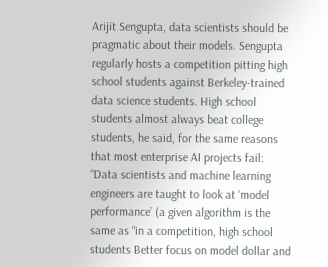Arijit Sengupta, data scientists should be pragmatic about their models. Sengupta regularly hosts a competition pitting high school students against Berkeley-trained data science students. High school students almost always beat college students, he said, for the same reasons that most enterprise AI projects fail: “Data scientists and machine learning engineers are taught to look at ‘model performance’ (a given algorithm is the same as “in a competition, high school students Better focus on model dollar and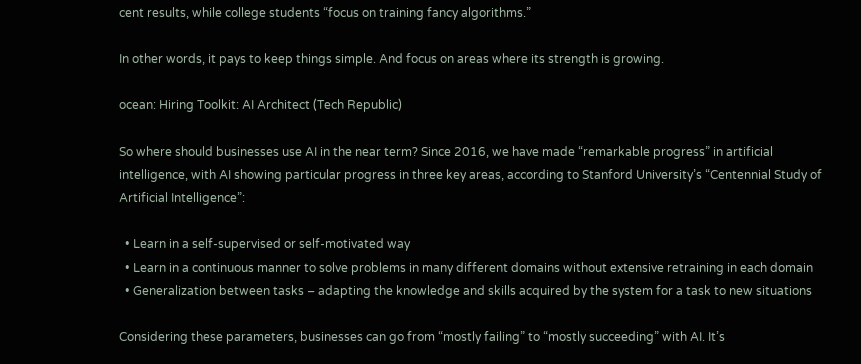cent results, while college students “focus on training fancy algorithms.”

In other words, it pays to keep things simple. And focus on areas where its strength is growing.

ocean: Hiring Toolkit: AI Architect (Tech Republic)

So where should businesses use AI in the near term? Since 2016, we have made “remarkable progress” in artificial intelligence, with AI showing particular progress in three key areas, according to Stanford University’s “Centennial Study of Artificial Intelligence”:

  • Learn in a self-supervised or self-motivated way
  • Learn in a continuous manner to solve problems in many different domains without extensive retraining in each domain
  • Generalization between tasks – adapting the knowledge and skills acquired by the system for a task to new situations

Considering these parameters, businesses can go from “mostly failing” to “mostly succeeding” with AI. It’s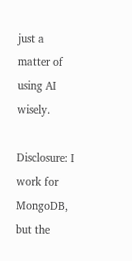just a matter of using AI wisely.

Disclosure: I work for MongoDB, but the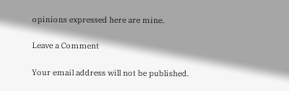opinions expressed here are mine.

Leave a Comment

Your email address will not be published.